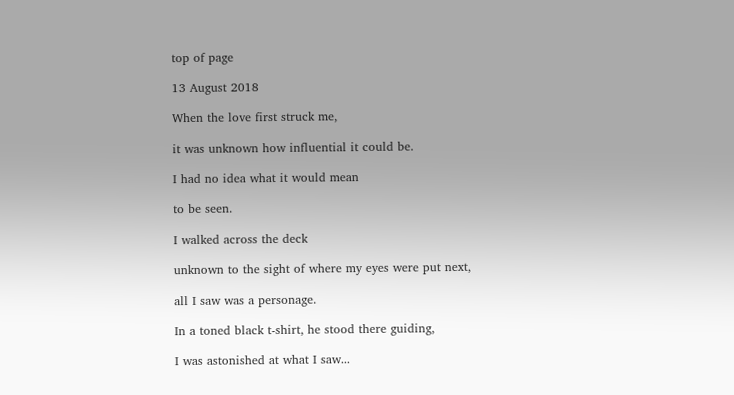top of page

13 August 2018

When the love first struck me,

it was unknown how influential it could be.

I had no idea what it would mean

to be seen.

I walked across the deck

unknown to the sight of where my eyes were put next,

all I saw was a personage.

In a toned black t-shirt, he stood there guiding,

I was astonished at what I saw...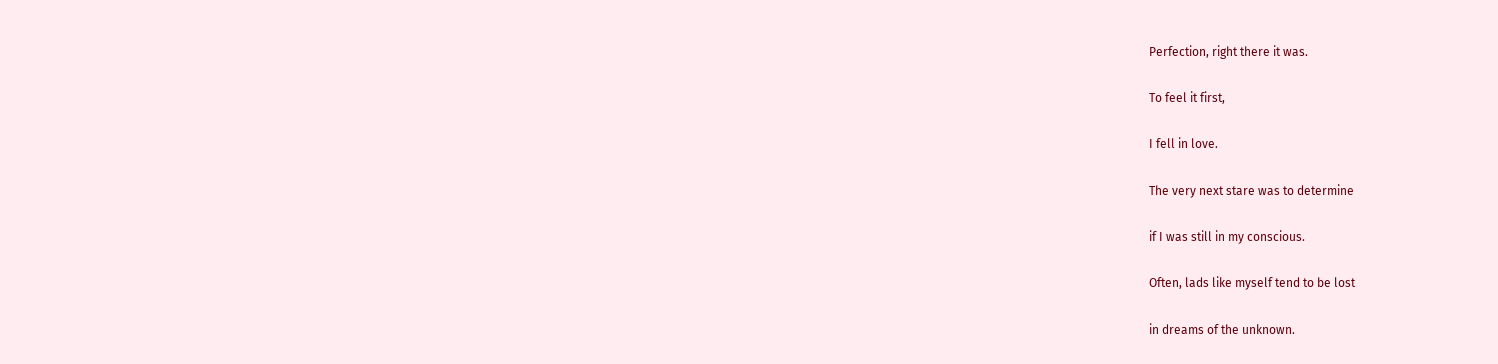Perfection, right there it was.

To feel it first,

I fell in love.

The very next stare was to determine

if I was still in my conscious.

Often, lads like myself tend to be lost

in dreams of the unknown.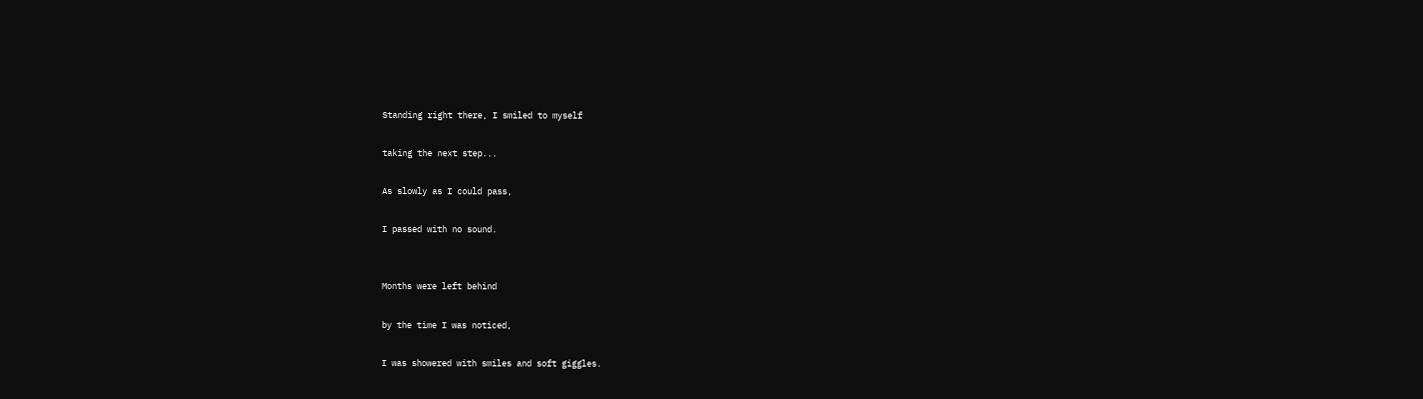Standing right there, I smiled to myself

taking the next step...

As slowly as I could pass,

I passed with no sound.


Months were left behind

by the time I was noticed,

I was showered with smiles and soft giggles.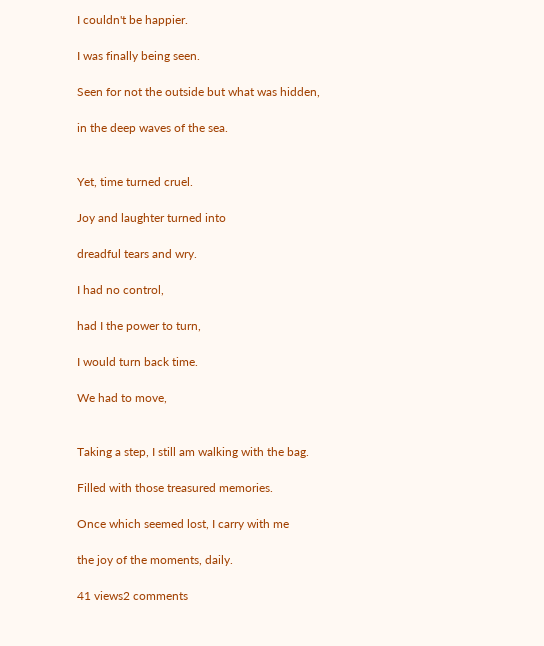I couldn't be happier.

I was finally being seen.

Seen for not the outside but what was hidden,

in the deep waves of the sea.


Yet, time turned cruel.

Joy and laughter turned into

dreadful tears and wry.

I had no control,

had I the power to turn,

I would turn back time.

We had to move,


Taking a step, I still am walking with the bag.

Filled with those treasured memories.

Once which seemed lost, I carry with me

the joy of the moments, daily.

41 views2 comments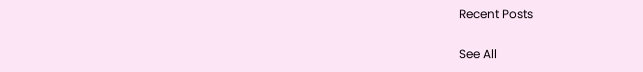Recent Posts

See All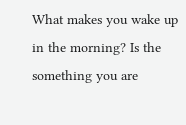What makes you wake up in the morning? Is the something you are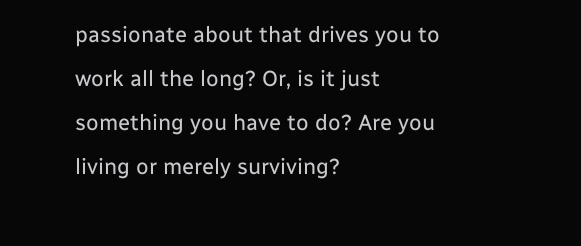passionate about that drives you to work all the long? Or, is it just something you have to do? Are you living or merely surviving?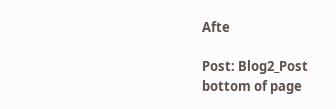Afte

Post: Blog2_Post
bottom of page